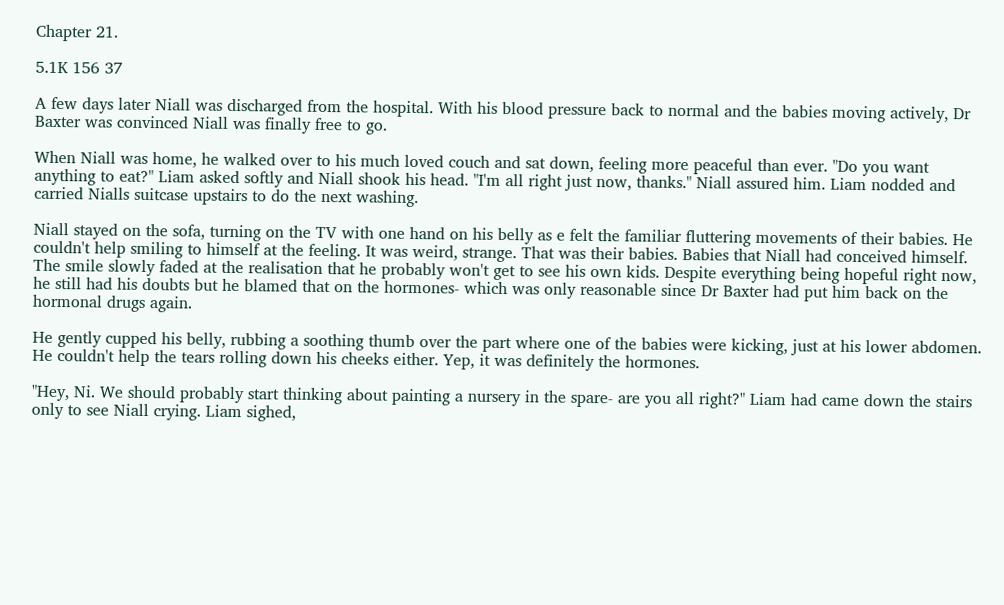Chapter 21.

5.1K 156 37

A few days later Niall was discharged from the hospital. With his blood pressure back to normal and the babies moving actively, Dr Baxter was convinced Niall was finally free to go.

When Niall was home, he walked over to his much loved couch and sat down, feeling more peaceful than ever. "Do you want anything to eat?" Liam asked softly and Niall shook his head. "I'm all right just now, thanks." Niall assured him. Liam nodded and carried Nialls suitcase upstairs to do the next washing.

Niall stayed on the sofa, turning on the TV with one hand on his belly as e felt the familiar fluttering movements of their babies. He couldn't help smiling to himself at the feeling. It was weird, strange. That was their babies. Babies that Niall had conceived himself. The smile slowly faded at the realisation that he probably won't get to see his own kids. Despite everything being hopeful right now, he still had his doubts but he blamed that on the hormones- which was only reasonable since Dr Baxter had put him back on the hormonal drugs again.

He gently cupped his belly, rubbing a soothing thumb over the part where one of the babies were kicking, just at his lower abdomen. He couldn't help the tears rolling down his cheeks either. Yep, it was definitely the hormones.

"Hey, Ni. We should probably start thinking about painting a nursery in the spare- are you all right?" Liam had came down the stairs only to see Niall crying. Liam sighed,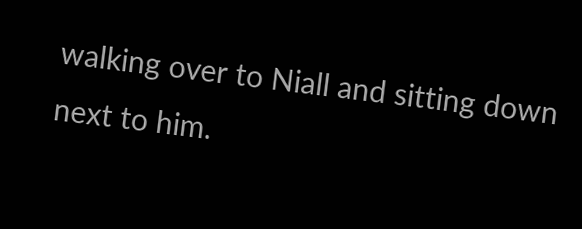walking over to Niall and sitting down next to him.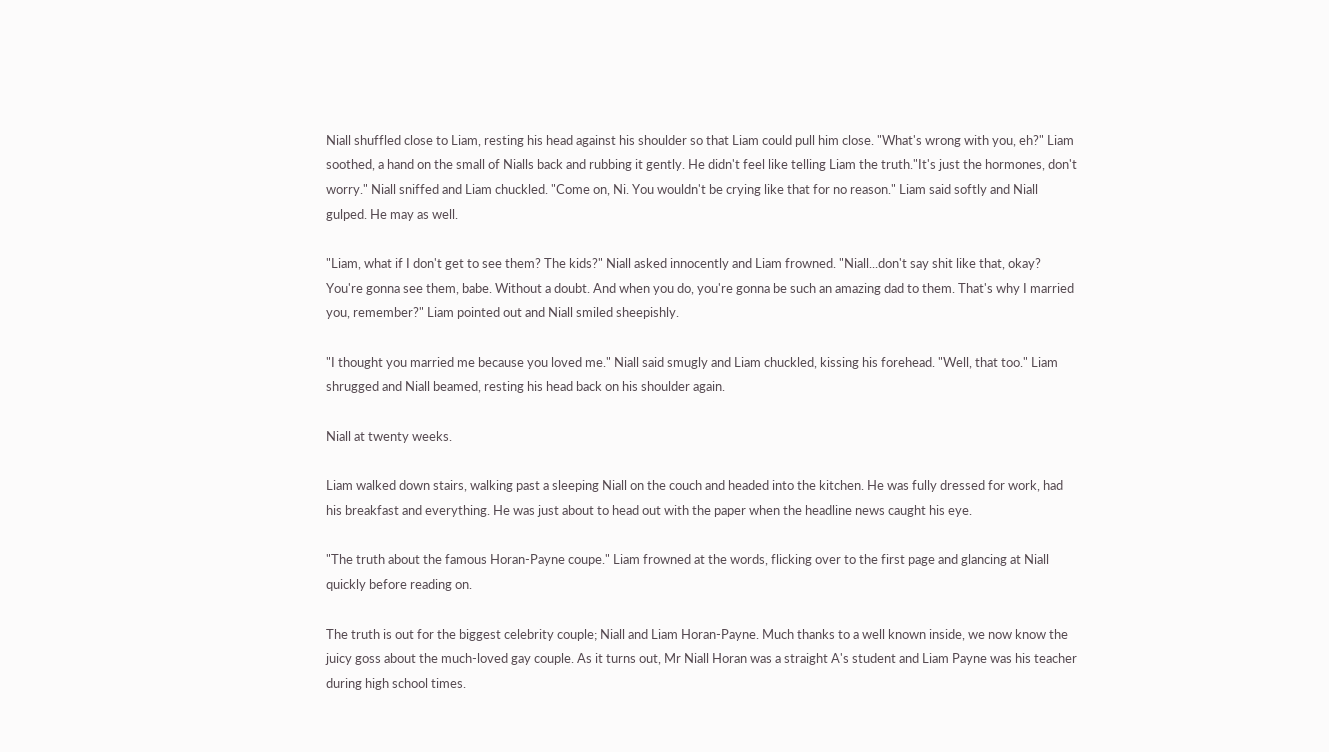Niall shuffled close to Liam, resting his head against his shoulder so that Liam could pull him close. "What's wrong with you, eh?" Liam soothed, a hand on the small of Nialls back and rubbing it gently. He didn't feel like telling Liam the truth."It's just the hormones, don't worry." Niall sniffed and Liam chuckled. "Come on, Ni. You wouldn't be crying like that for no reason." Liam said softly and Niall gulped. He may as well.

"Liam, what if I don't get to see them? The kids?" Niall asked innocently and Liam frowned. "Niall...don't say shit like that, okay? You're gonna see them, babe. Without a doubt. And when you do, you're gonna be such an amazing dad to them. That's why I married you, remember?" Liam pointed out and Niall smiled sheepishly.

"I thought you married me because you loved me." Niall said smugly and Liam chuckled, kissing his forehead. "Well, that too." Liam shrugged and Niall beamed, resting his head back on his shoulder again.

Niall at twenty weeks.

Liam walked down stairs, walking past a sleeping Niall on the couch and headed into the kitchen. He was fully dressed for work, had his breakfast and everything. He was just about to head out with the paper when the headline news caught his eye.

"The truth about the famous Horan-Payne coupe." Liam frowned at the words, flicking over to the first page and glancing at Niall quickly before reading on.

The truth is out for the biggest celebrity couple; Niall and Liam Horan-Payne. Much thanks to a well known inside, we now know the juicy goss about the much-loved gay couple. As it turns out, Mr Niall Horan was a straight A's student and Liam Payne was his teacher during high school times.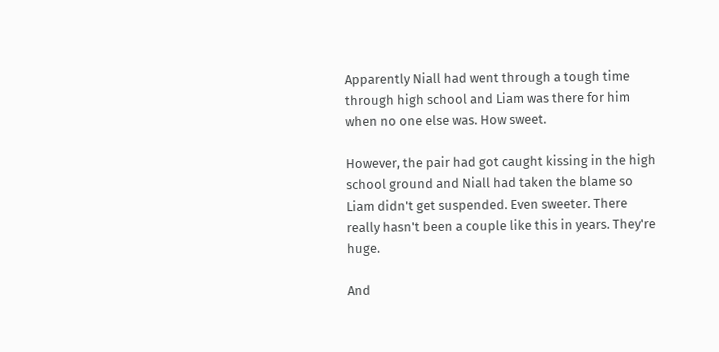Apparently Niall had went through a tough time through high school and Liam was there for him when no one else was. How sweet.

However, the pair had got caught kissing in the high school ground and Niall had taken the blame so Liam didn't get suspended. Even sweeter. There really hasn't been a couple like this in years. They're huge.

And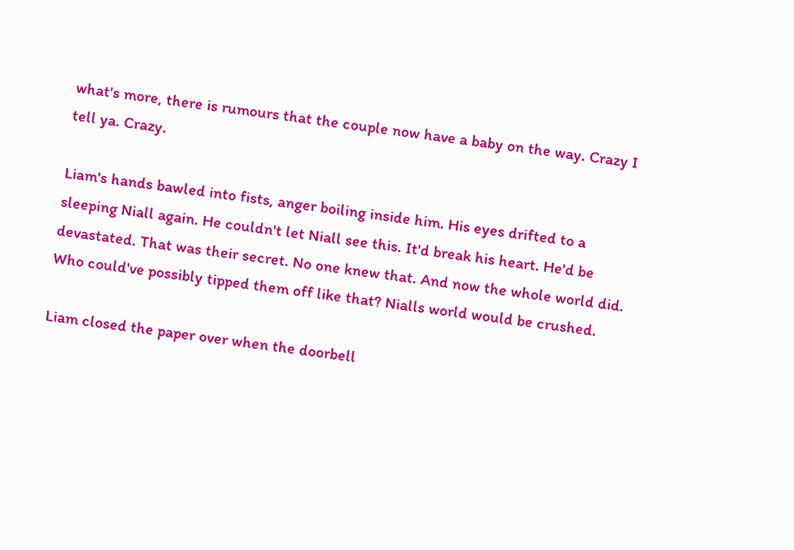what's more, there is rumours that the couple now have a baby on the way. Crazy I tell ya. Crazy.

Liam's hands bawled into fists, anger boiling inside him. His eyes drifted to a sleeping Niall again. He couldn't let Niall see this. It'd break his heart. He'd be devastated. That was their secret. No one knew that. And now the whole world did. Who could've possibly tipped them off like that? Nialls world would be crushed.

Liam closed the paper over when the doorbell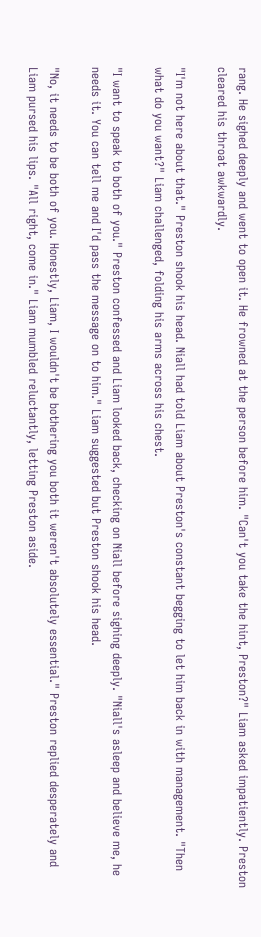rang. He sighed deeply and went to open it. He frowned at the person before him. "Can't you take the hint, Preston?" Liam asked impatiently. Preston cleared his throat awkwardly.

"I'm not here about that." Preston shook his head. Niall had told Liam about Preston's constant begging to let him back in with management. "Then what do you want?" Liam challenged, folding his arms across his chest.

"I want to speak to both of you." Preston confessed and Liam looked back, checking on Niall before sighing deeply. "Niall's asleep and believe me, he needs it. You can tell me and I'd pass the message on to him." Liam suggested but Preston shook his head.

"No, it needs to be both of you. Honestly, Liam, I wouldn't be bothering you both it weren't absolutely essential." Preston replied desperately and Liam pursed his lips. "All right, come in." Liam mumbled reluctantly, letting Preston aside.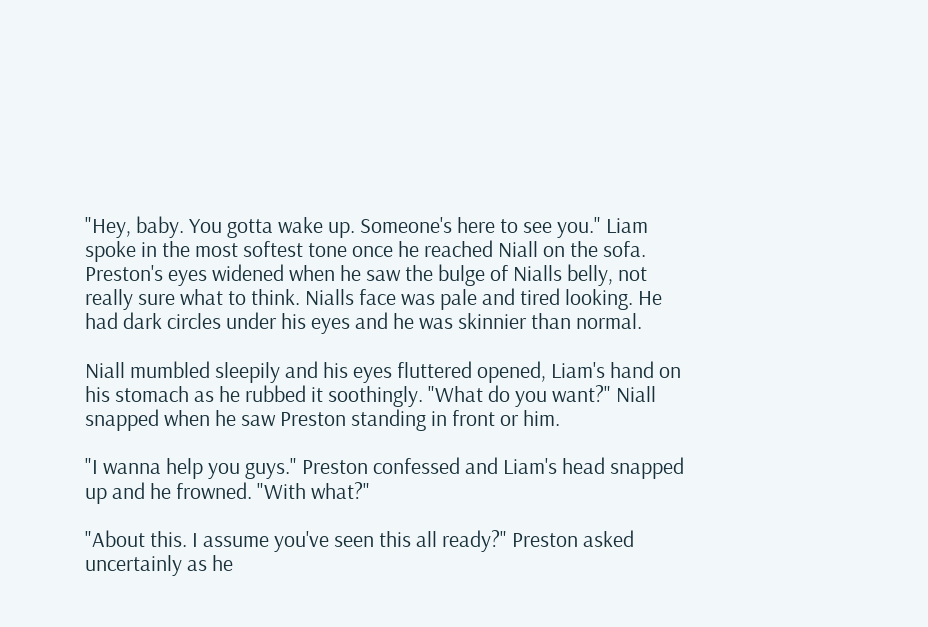"Hey, baby. You gotta wake up. Someone's here to see you." Liam spoke in the most softest tone once he reached Niall on the sofa. Preston's eyes widened when he saw the bulge of Nialls belly, not really sure what to think. Nialls face was pale and tired looking. He had dark circles under his eyes and he was skinnier than normal.

Niall mumbled sleepily and his eyes fluttered opened, Liam's hand on his stomach as he rubbed it soothingly. "What do you want?" Niall snapped when he saw Preston standing in front or him.

"I wanna help you guys." Preston confessed and Liam's head snapped up and he frowned. "With what?"

"About this. I assume you've seen this all ready?" Preston asked uncertainly as he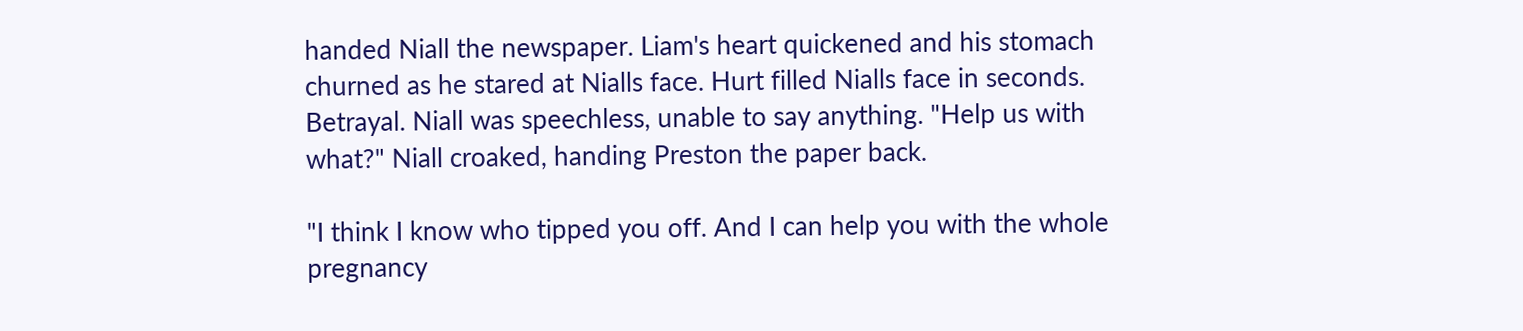handed Niall the newspaper. Liam's heart quickened and his stomach churned as he stared at Nialls face. Hurt filled Nialls face in seconds. Betrayal. Niall was speechless, unable to say anything. "Help us with what?" Niall croaked, handing Preston the paper back.

"I think I know who tipped you off. And I can help you with the whole pregnancy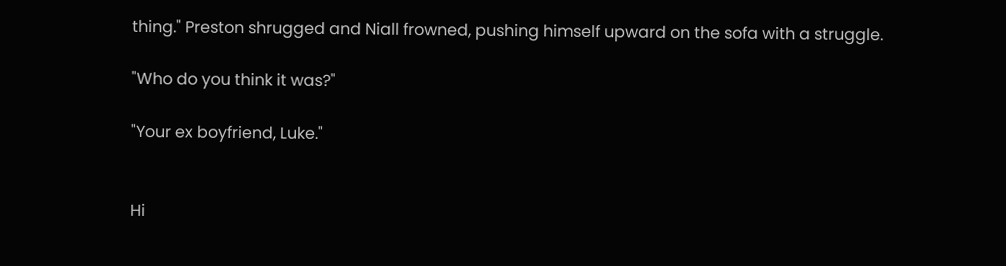thing." Preston shrugged and Niall frowned, pushing himself upward on the sofa with a struggle.

"Who do you think it was?"

"Your ex boyfriend, Luke."


Hi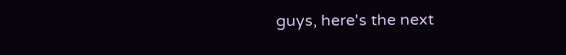guys, here's the next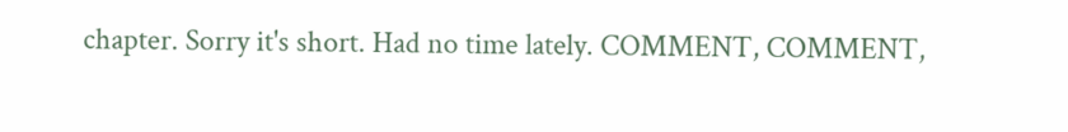chapter. Sorry it's short. Had no time lately. COMMENT, COMMENT,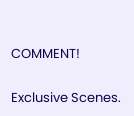COMMENT!

Exclusive Scenes.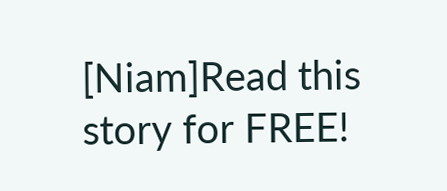[Niam]Read this story for FREE!